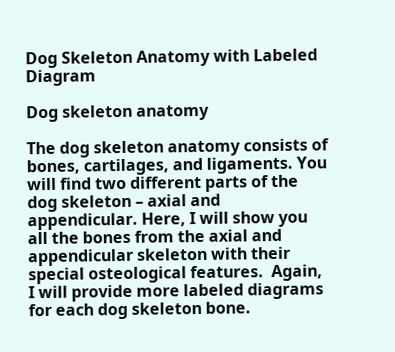Dog Skeleton Anatomy with Labeled Diagram

Dog skeleton anatomy

The dog skeleton anatomy consists of bones, cartilages, and ligaments. You will find two different parts of the dog skeleton – axial and appendicular. Here, I will show you all the bones from the axial and appendicular skeleton with their special osteological features.  Again, I will provide more labeled diagrams for each dog skeleton bone.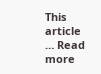This article … Read more